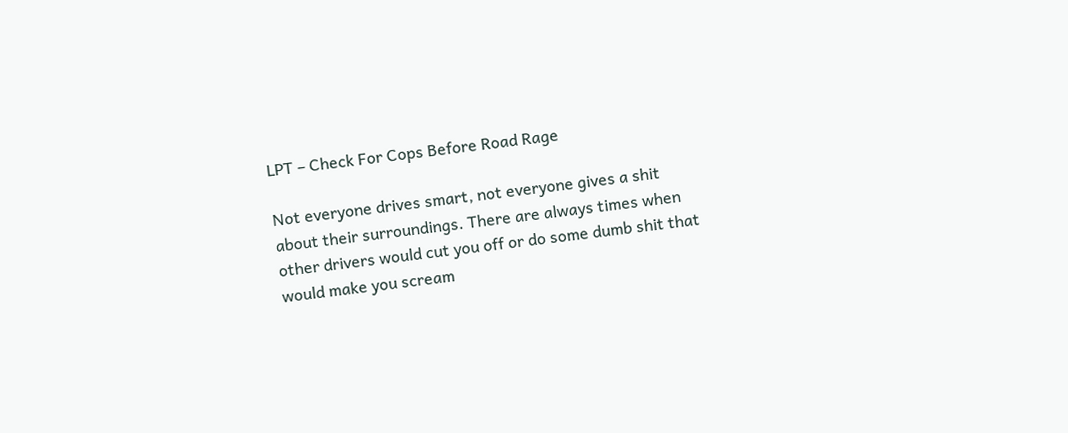LPT – Check For Cops Before Road Rage

Not everyone drives smart, not everyone gives a shit about their surroundings. There are always times when other drivers would cut you off or do some dumb shit that would make you scream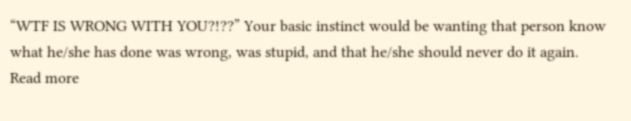“WTF IS WRONG WITH YOU?!??” Your basic instinct would be wanting that person know what he/she has done was wrong, was stupid, and that he/she should never do it again.
Read more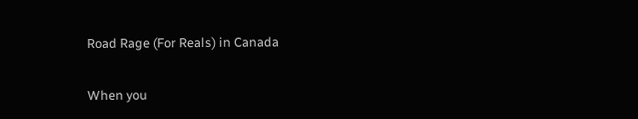Road Rage (For Reals) in Canada

When you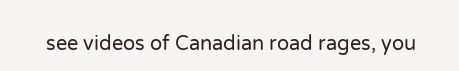see videos of Canadian road rages, you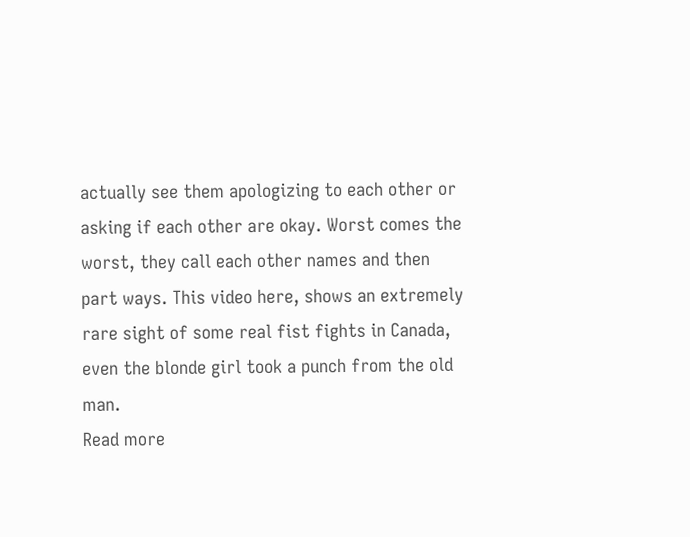actually see them apologizing to each other or asking if each other are okay. Worst comes the worst, they call each other names and then part ways. This video here, shows an extremely rare sight of some real fist fights in Canada, even the blonde girl took a punch from the old man.
Read more